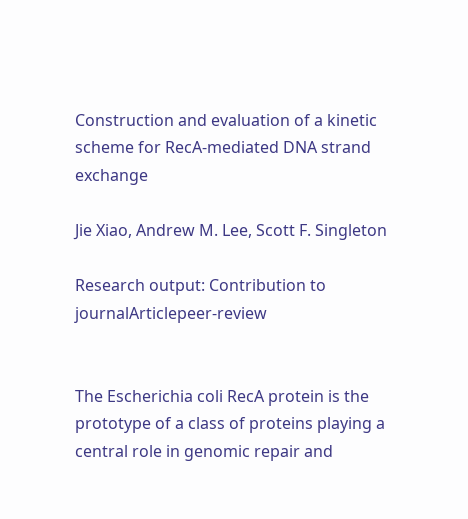Construction and evaluation of a kinetic scheme for RecA-mediated DNA strand exchange

Jie Xiao, Andrew M. Lee, Scott F. Singleton

Research output: Contribution to journalArticlepeer-review


The Escherichia coli RecA protein is the prototype of a class of proteins playing a central role in genomic repair and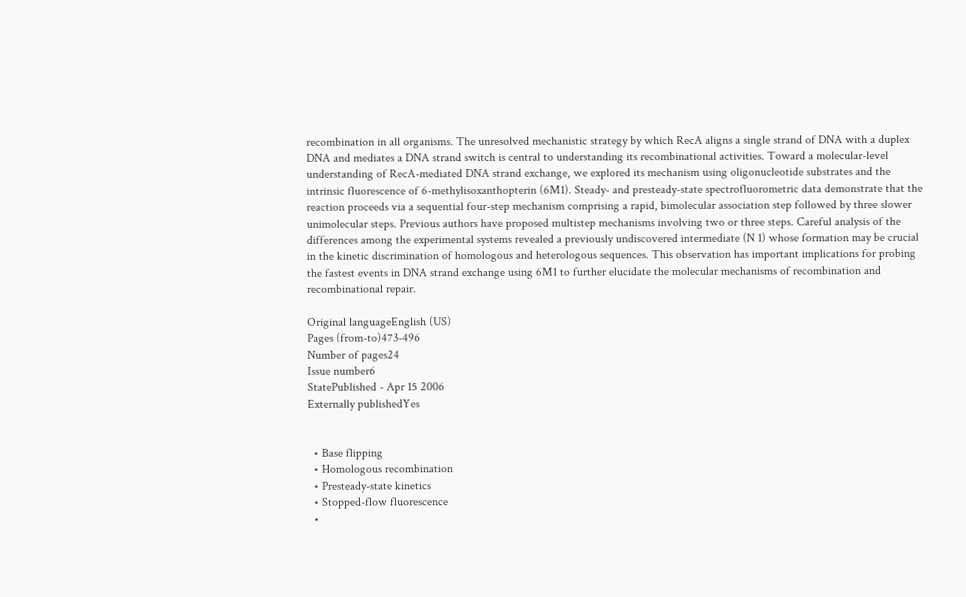recombination in all organisms. The unresolved mechanistic strategy by which RecA aligns a single strand of DNA with a duplex DNA and mediates a DNA strand switch is central to understanding its recombinational activities. Toward a molecular-level understanding of RecA-mediated DNA strand exchange, we explored its mechanism using oligonucleotide substrates and the intrinsic fluorescence of 6-methylisoxanthopterin (6M1). Steady- and presteady-state spectrofluorometric data demonstrate that the reaction proceeds via a sequential four-step mechanism comprising a rapid, bimolecular association step followed by three slower unimolecular steps. Previous authors have proposed multistep mechanisms involving two or three steps. Careful analysis of the differences among the experimental systems revealed a previously undiscovered intermediate (N 1) whose formation may be crucial in the kinetic discrimination of homologous and heterologous sequences. This observation has important implications for probing the fastest events in DNA strand exchange using 6M1 to further elucidate the molecular mechanisms of recombination and recombinational repair.

Original languageEnglish (US)
Pages (from-to)473-496
Number of pages24
Issue number6
StatePublished - Apr 15 2006
Externally publishedYes


  • Base flipping
  • Homologous recombination
  • Presteady-state kinetics
  • Stopped-flow fluorescence
  •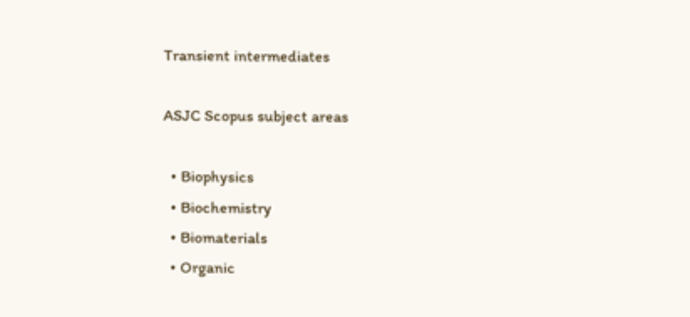Transient intermediates

ASJC Scopus subject areas

  • Biophysics
  • Biochemistry
  • Biomaterials
  • Organic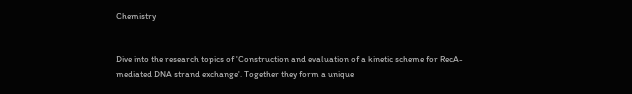Chemistry


Dive into the research topics of 'Construction and evaluation of a kinetic scheme for RecA-mediated DNA strand exchange'. Together they form a unique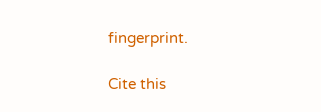fingerprint.

Cite this